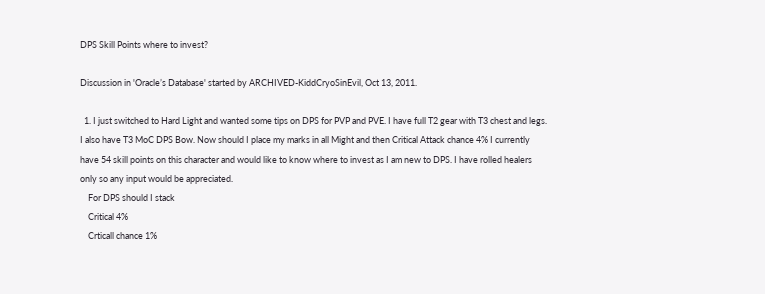DPS Skill Points where to invest?

Discussion in 'Oracle’s Database' started by ARCHIVED-KiddCryoSinEvil, Oct 13, 2011.

  1. I just switched to Hard Light and wanted some tips on DPS for PVP and PVE. I have full T2 gear with T3 chest and legs. I also have T3 MoC DPS Bow. Now should I place my marks in all Might and then Critical Attack chance 4% I currently have 54 skill points on this character and would like to know where to invest as I am new to DPS. I have rolled healers only so any input would be appreciated.
    For DPS should I stack
    Critical 4%
    Crticall chance 1%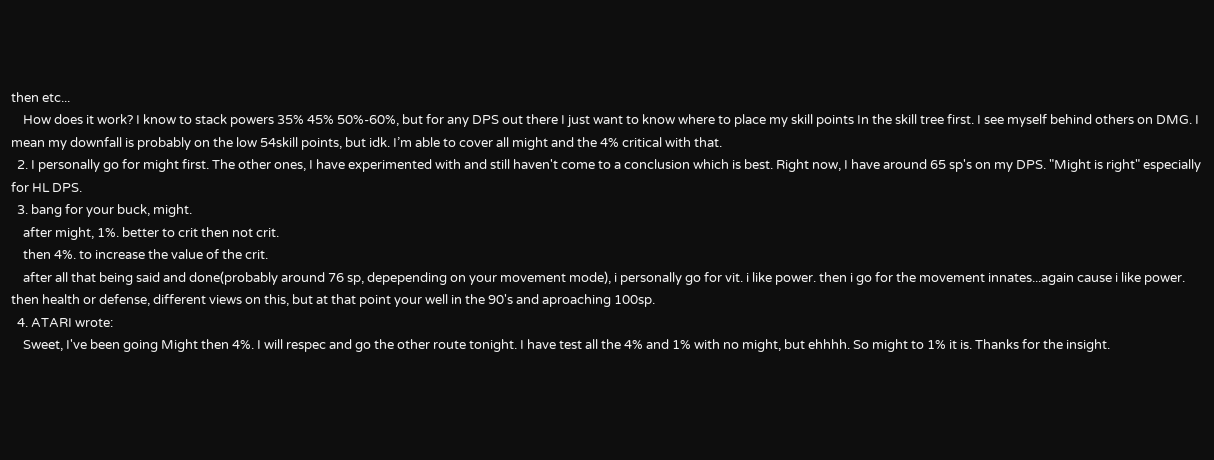then etc...
    How does it work? I know to stack powers 35% 45% 50%-60%, but for any DPS out there I just want to know where to place my skill points In the skill tree first. I see myself behind others on DMG. I mean my downfall is probably on the low 54skill points, but idk. I’m able to cover all might and the 4% critical with that.
  2. I personally go for might first. The other ones, I have experimented with and still haven't come to a conclusion which is best. Right now, I have around 65 sp's on my DPS. "Might is right" especially for HL DPS.
  3. bang for your buck, might.
    after might, 1%. better to crit then not crit.
    then 4%. to increase the value of the crit.
    after all that being said and done(probably around 76 sp, depepending on your movement mode), i personally go for vit. i like power. then i go for the movement innates...again cause i like power. then health or defense, different views on this, but at that point your well in the 90's and aproaching 100sp.
  4. ATARI wrote:
    Sweet, I've been going Might then 4%. I will respec and go the other route tonight. I have test all the 4% and 1% with no might, but ehhhh. So might to 1% it is. Thanks for the insight.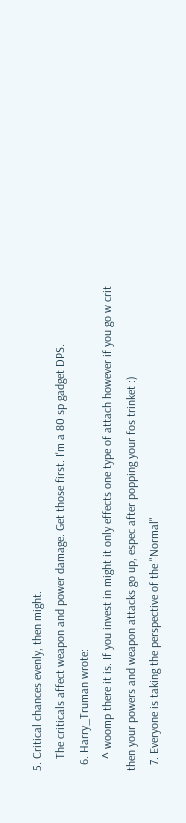5. Critical chances evenly, then might.
    The criticals affect weapon and power damage. Get those first. I'm a 80 sp gadget DPS.
  6. Harry_Truman wrote:
    ^ woomp there it is. If you invest in might it only effects one type of attach however if you go w crit then your powers and weapon attacks go up, espec after popping your fos trinket :)
  7. Everyone is taking the perspective of the "Normal"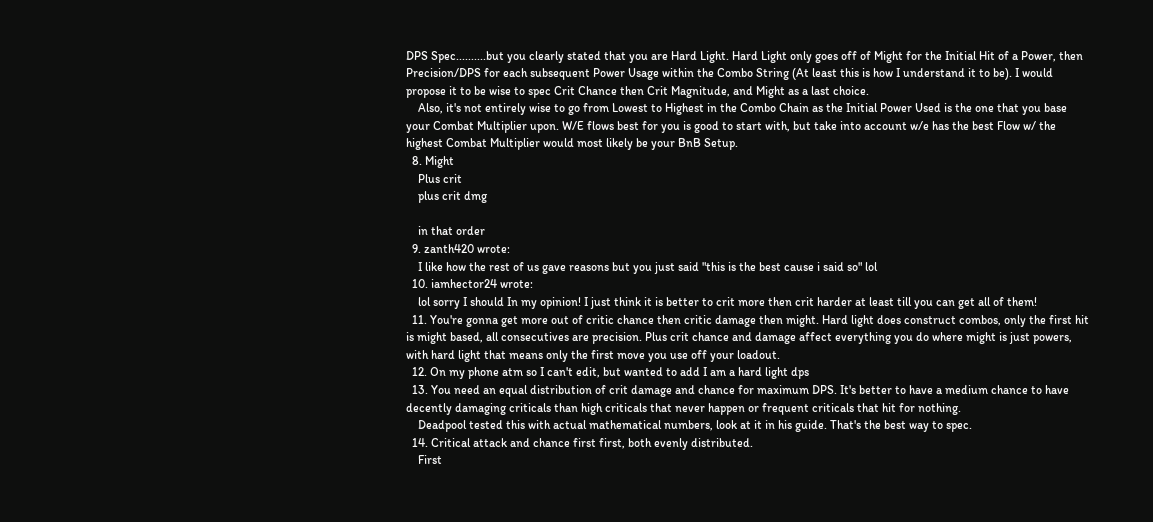DPS Spec..........but you clearly stated that you are Hard Light. Hard Light only goes off of Might for the Initial Hit of a Power, then Precision/DPS for each subsequent Power Usage within the Combo String (At least this is how I understand it to be). I would propose it to be wise to spec Crit Chance then Crit Magnitude, and Might as a last choice.
    Also, it's not entirely wise to go from Lowest to Highest in the Combo Chain as the Initial Power Used is the one that you base your Combat Multiplier upon. W/E flows best for you is good to start with, but take into account w/e has the best Flow w/ the highest Combat Multiplier would most likely be your BnB Setup.
  8. Might
    Plus crit
    plus crit dmg

    in that order
  9. zanth420 wrote:
    I like how the rest of us gave reasons but you just said "this is the best cause i said so" lol
  10. iamhector24 wrote:
    lol sorry I should In my opinion! I just think it is better to crit more then crit harder at least till you can get all of them!
  11. You're gonna get more out of critic chance then critic damage then might. Hard light does construct combos, only the first hit is might based, all consecutives are precision. Plus crit chance and damage affect everything you do where might is just powers, with hard light that means only the first move you use off your loadout.
  12. On my phone atm so I can't edit, but wanted to add I am a hard light dps
  13. You need an equal distribution of crit damage and chance for maximum DPS. It's better to have a medium chance to have decently damaging criticals than high criticals that never happen or frequent criticals that hit for nothing.
    Deadpool tested this with actual mathematical numbers, look at it in his guide. That's the best way to spec.
  14. Critical attack and chance first first, both evenly distributed.
    First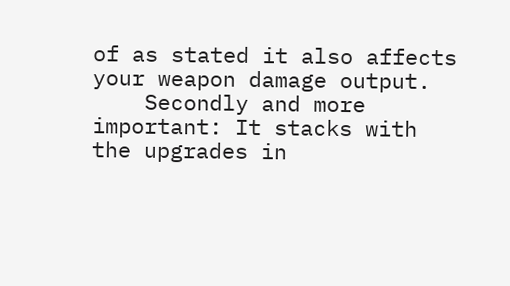of as stated it also affects your weapon damage output.
    Secondly and more important: It stacks with the upgrades in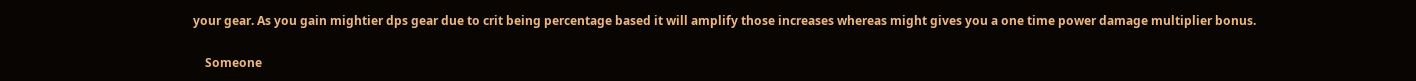your gear. As you gain mightier dps gear due to crit being percentage based it will amplify those increases whereas might gives you a one time power damage multiplier bonus.

    Someone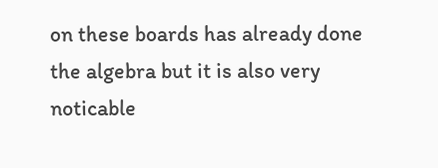on these boards has already done the algebra but it is also very noticable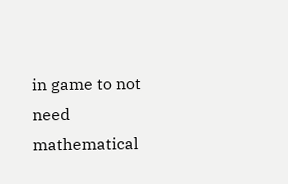in game to not need mathematical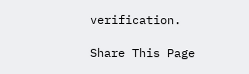verification.

Share This Page